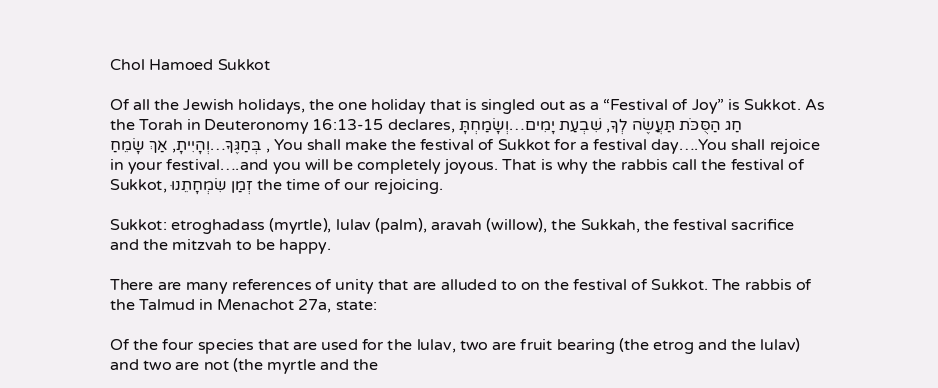Chol Hamoed Sukkot

Of all the Jewish holidays, the one holiday that is singled out as a “Festival of Joy” is Sukkot. As the Torah in Deuteronomy 16:13-15 declares, חַג הַסֻּכֹּת תַּעֲשֶׂה לְךָ, שִׁבְעַת יָמִים…וְשָׂמַחְתָּ בְּחַגֶּךָ…וְהָיִיתָ, אַךְ שָׂמֵחַ , You shall make the festival of Sukkot for a festival day….You shall rejoice in your festival….and you will be completely joyous. That is why the rabbis call the festival of Sukkot, זְמַן שִׂמְחָתֵנוּ the time of our rejoicing.

Sukkot: etroghadass (myrtle), lulav (palm), aravah (willow), the Sukkah, the festival sacrifice and the mitzvah to be happy.

There are many references of unity that are alluded to on the festival of Sukkot. The rabbis of the Talmud in Menachot 27a, state:

Of the four species that are used for the lulav, two are fruit bearing (the etrog and the lulav) and two are not (the myrtle and the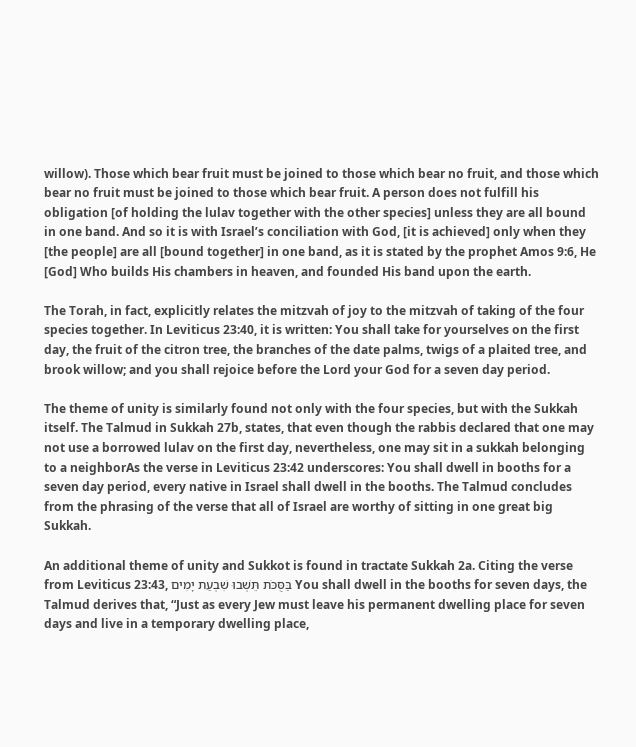willow). Those which bear fruit must be joined to those which bear no fruit, and those which bear no fruit must be joined to those which bear fruit. A person does not fulfill his obligation [of holding the lulav together with the other species] unless they are all bound in one band. And so it is with Israel’s conciliation with God, [it is achieved] only when they [the people] are all [bound together] in one band, as it is stated by the prophet Amos 9:6, He [God] Who builds His chambers in heaven, and founded His band upon the earth.

The Torah, in fact, explicitly relates the mitzvah of joy to the mitzvah of taking of the four species together. In Leviticus 23:40, it is written: You shall take for yourselves on the first day, the fruit of the citron tree, the branches of the date palms, twigs of a plaited tree, and brook willow; and you shall rejoice before the Lord your God for a seven day period.

The theme of unity is similarly found not only with the four species, but with the Sukkah itself. The Talmud in Sukkah 27b, states, that even though the rabbis declared that one may not use a borrowed lulav on the first day, nevertheless, one may sit in a sukkah belonging to a neighborAs the verse in Leviticus 23:42 underscores: You shall dwell in booths for a seven day period, every native in Israel shall dwell in the booths. The Talmud concludes from the phrasing of the verse that all of Israel are worthy of sitting in one great big Sukkah.

An additional theme of unity and Sukkot is found in tractate Sukkah 2a. Citing the verse from Leviticus 23:43, בַּסֻּכֹּת תֵּשְׁבוּ שִׁבְעַת יָמִים You shall dwell in the booths for seven days, the Talmud derives that, “Just as every Jew must leave his permanent dwelling place for seven days and live in a temporary dwelling place,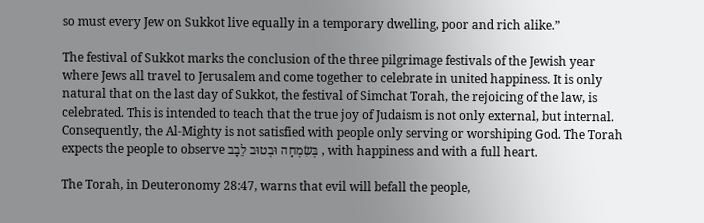so must every Jew on Sukkot live equally in a temporary dwelling, poor and rich alike.”

The festival of Sukkot marks the conclusion of the three pilgrimage festivals of the Jewish year where Jews all travel to Jerusalem and come together to celebrate in united happiness. It is only natural that on the last day of Sukkot, the festival of Simchat Torah, the rejoicing of the law, is celebrated. This is intended to teach that the true joy of Judaism is not only external, but internal. Consequently, the Al-Mighty is not satisfied with people only serving or worshiping God. The Torah expects the people to observe בְּשִׂמְחָה וּבְטוּב לֵבָב , with happiness and with a full heart.

The Torah, in Deuteronomy 28:47, warns that evil will befall the people,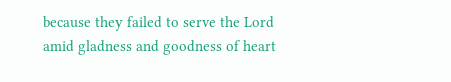because they failed to serve the Lord amid gladness and goodness of heart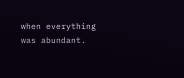when everything was abundant.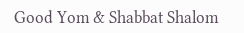Good Yom & Shabbat Shalom